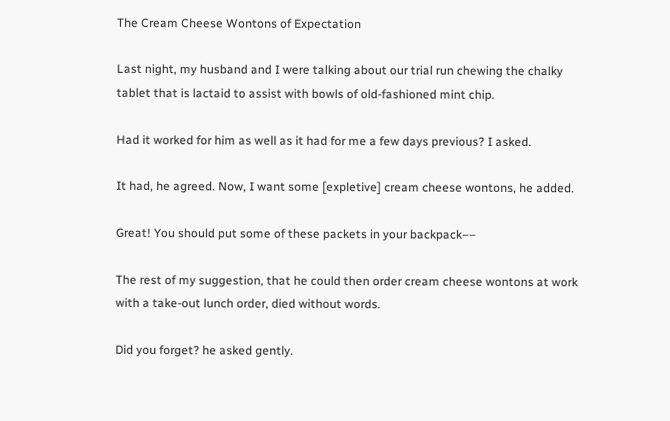The Cream Cheese Wontons of Expectation

Last night, my husband and I were talking about our trial run chewing the chalky tablet that is lactaid to assist with bowls of old-fashioned mint chip.

Had it worked for him as well as it had for me a few days previous? I asked.

It had, he agreed. Now, I want some [expletive] cream cheese wontons, he added.

Great! You should put some of these packets in your backpack––

The rest of my suggestion, that he could then order cream cheese wontons at work with a take-out lunch order, died without words.

Did you forget? he asked gently.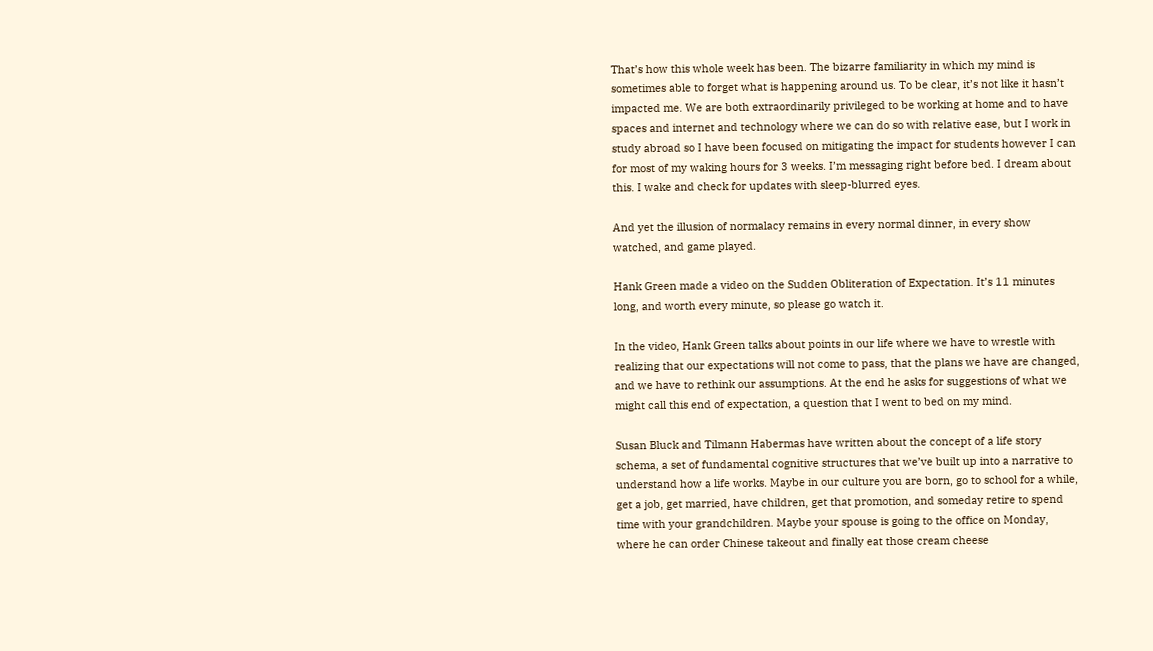That’s how this whole week has been. The bizarre familiarity in which my mind is sometimes able to forget what is happening around us. To be clear, it’s not like it hasn’t impacted me. We are both extraordinarily privileged to be working at home and to have spaces and internet and technology where we can do so with relative ease, but I work in study abroad so I have been focused on mitigating the impact for students however I can for most of my waking hours for 3 weeks. I’m messaging right before bed. I dream about this. I wake and check for updates with sleep-blurred eyes.

And yet the illusion of normalacy remains in every normal dinner, in every show watched, and game played.

Hank Green made a video on the Sudden Obliteration of Expectation. It’s 11 minutes long, and worth every minute, so please go watch it.

In the video, Hank Green talks about points in our life where we have to wrestle with realizing that our expectations will not come to pass, that the plans we have are changed, and we have to rethink our assumptions. At the end he asks for suggestions of what we might call this end of expectation, a question that I went to bed on my mind.

Susan Bluck and Tilmann Habermas have written about the concept of a life story schema, a set of fundamental cognitive structures that we’ve built up into a narrative to understand how a life works. Maybe in our culture you are born, go to school for a while, get a job, get married, have children, get that promotion, and someday retire to spend time with your grandchildren. Maybe your spouse is going to the office on Monday, where he can order Chinese takeout and finally eat those cream cheese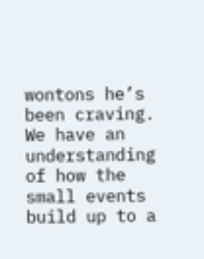wontons he’s been craving. We have an understanding of how the small events build up to a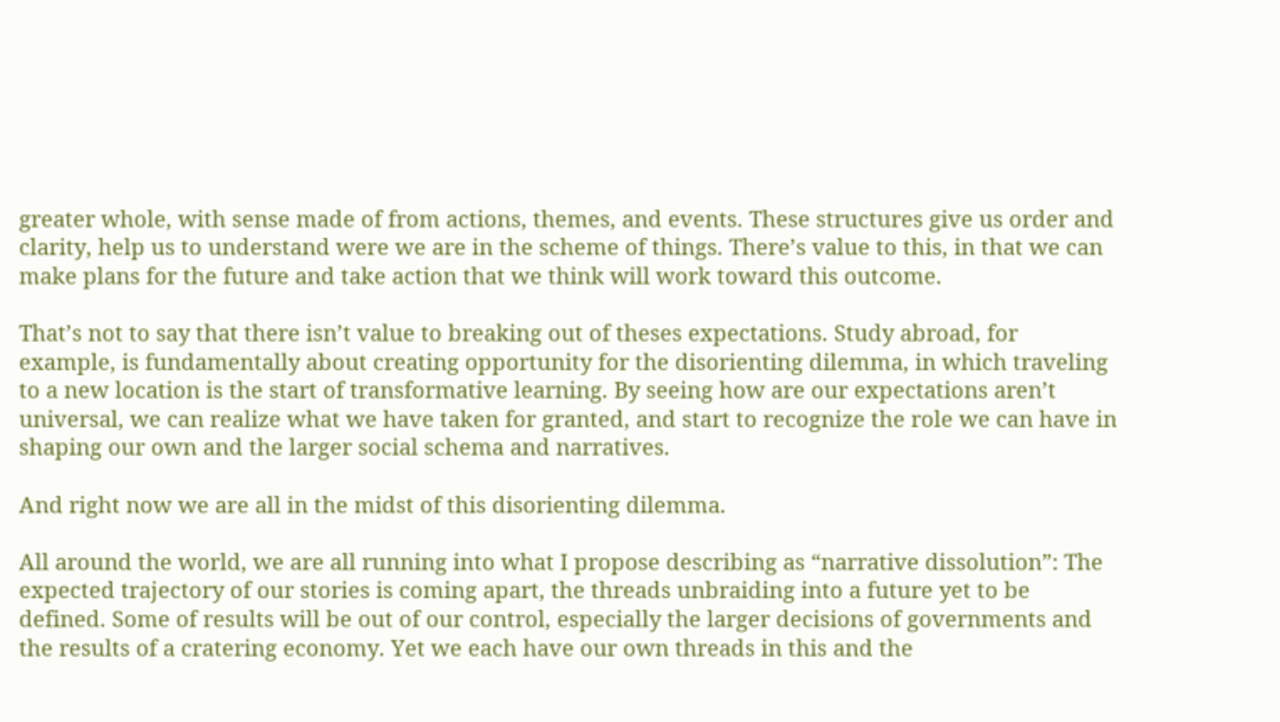greater whole, with sense made of from actions, themes, and events. These structures give us order and clarity, help us to understand were we are in the scheme of things. There’s value to this, in that we can make plans for the future and take action that we think will work toward this outcome.

That’s not to say that there isn’t value to breaking out of theses expectations. Study abroad, for example, is fundamentally about creating opportunity for the disorienting dilemma, in which traveling to a new location is the start of transformative learning. By seeing how are our expectations aren’t universal, we can realize what we have taken for granted, and start to recognize the role we can have in shaping our own and the larger social schema and narratives.

And right now we are all in the midst of this disorienting dilemma.

All around the world, we are all running into what I propose describing as “narrative dissolution”: The expected trajectory of our stories is coming apart, the threads unbraiding into a future yet to be defined. Some of results will be out of our control, especially the larger decisions of governments and the results of a cratering economy. Yet we each have our own threads in this and the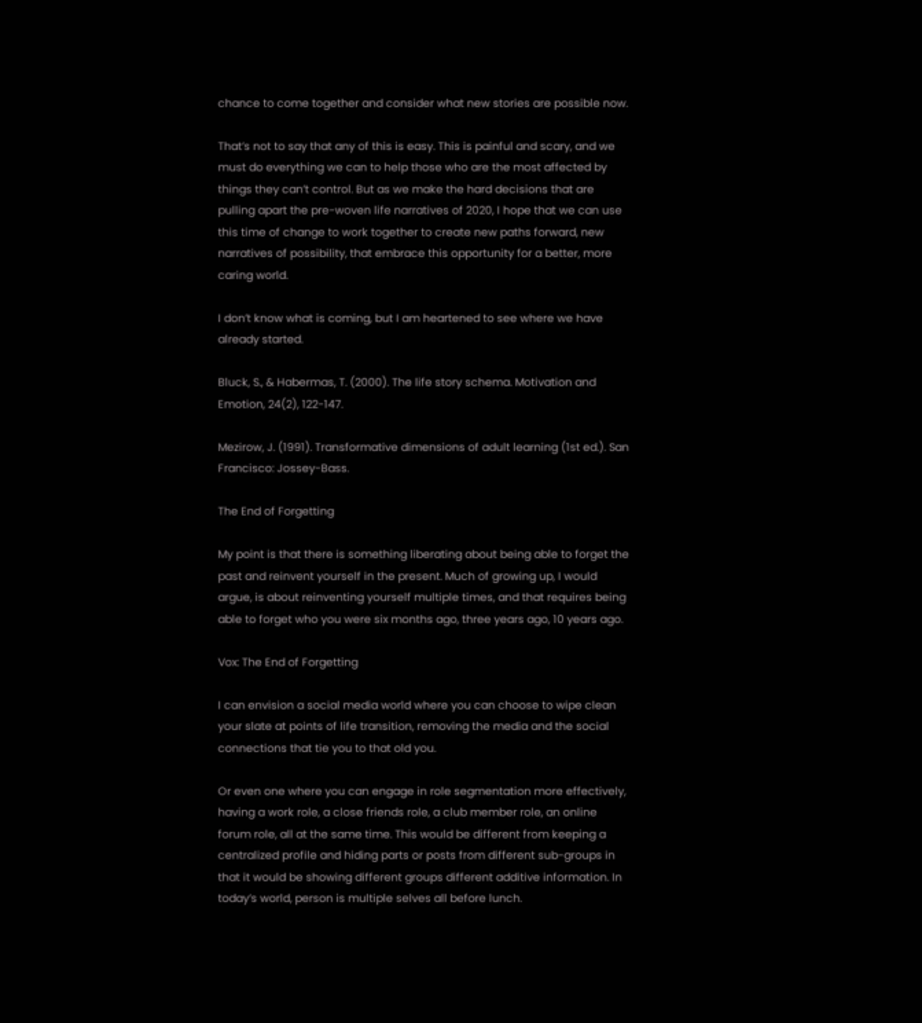chance to come together and consider what new stories are possible now.

That’s not to say that any of this is easy. This is painful and scary, and we must do everything we can to help those who are the most affected by things they can’t control. But as we make the hard decisions that are pulling apart the pre-woven life narratives of 2020, I hope that we can use this time of change to work together to create new paths forward, new narratives of possibility, that embrace this opportunity for a better, more caring world.

I don’t know what is coming, but I am heartened to see where we have already started.

Bluck, S., & Habermas, T. (2000). The life story schema. Motivation and Emotion, 24(2), 122-147.

Mezirow, J. (1991). Transformative dimensions of adult learning (1st ed.). San Francisco: Jossey-Bass.

The End of Forgetting

My point is that there is something liberating about being able to forget the past and reinvent yourself in the present. Much of growing up, I would argue, is about reinventing yourself multiple times, and that requires being able to forget who you were six months ago, three years ago, 10 years ago.

Vox: The End of Forgetting

I can envision a social media world where you can choose to wipe clean your slate at points of life transition, removing the media and the social connections that tie you to that old you.

Or even one where you can engage in role segmentation more effectively, having a work role, a close friends role, a club member role, an online forum role, all at the same time. This would be different from keeping a centralized profile and hiding parts or posts from different sub-groups in that it would be showing different groups different additive information. In today’s world, person is multiple selves all before lunch.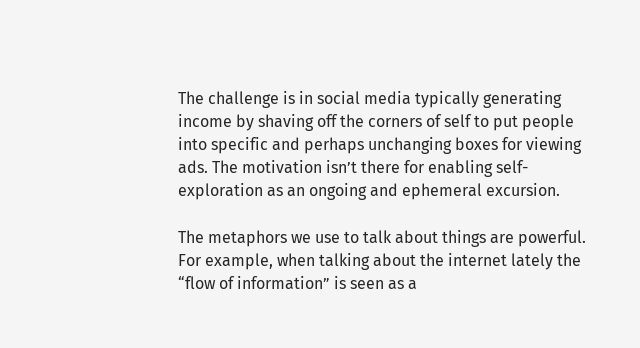The challenge is in social media typically generating income by shaving off the corners of self to put people into specific and perhaps unchanging boxes for viewing ads. The motivation isn’t there for enabling self-exploration as an ongoing and ephemeral excursion.

The metaphors we use to talk about things are powerful. For example, when talking about the internet lately the “flow of information” is seen as a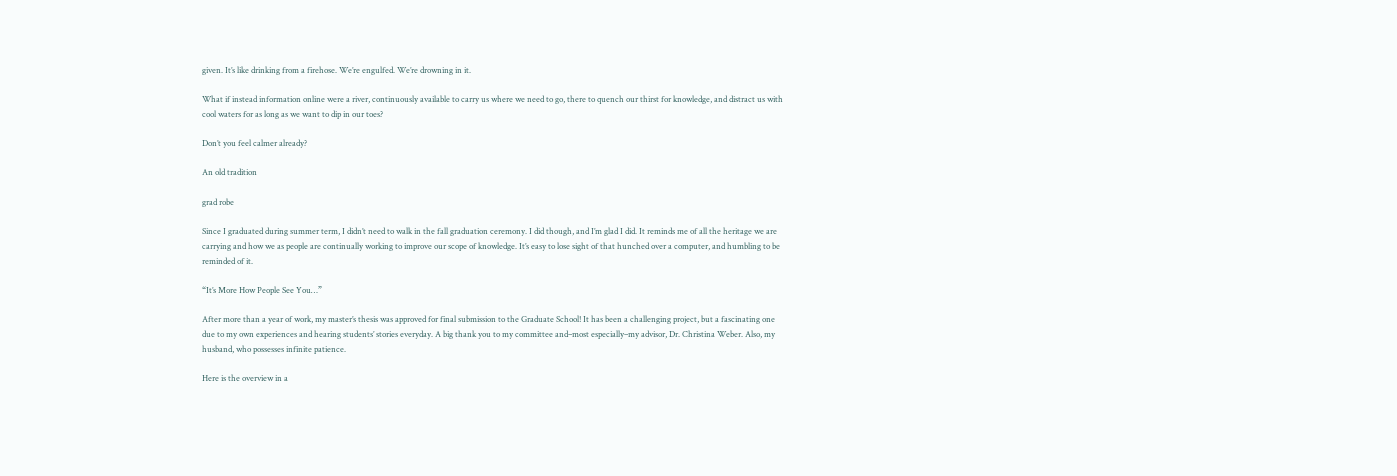given. It’s like drinking from a firehose. We’re engulfed. We’re drowning in it.

What if instead information online were a river, continuously available to carry us where we need to go, there to quench our thirst for knowledge, and distract us with cool waters for as long as we want to dip in our toes?

Don’t you feel calmer already?

An old tradition

grad robe

Since I graduated during summer term, I didn’t need to walk in the fall graduation ceremony. I did though, and I’m glad I did. It reminds me of all the heritage we are carrying and how we as people are continually working to improve our scope of knowledge. It’s easy to lose sight of that hunched over a computer, and humbling to be reminded of it.

“It’s More How People See You…”

After more than a year of work, my master’s thesis was approved for final submission to the Graduate School! It has been a challenging project, but a fascinating one due to my own experiences and hearing students’ stories everyday. A big thank you to my committee and–most especially–my advisor, Dr. Christina Weber. Also, my husband, who possesses infinite patience.

Here is the overview in a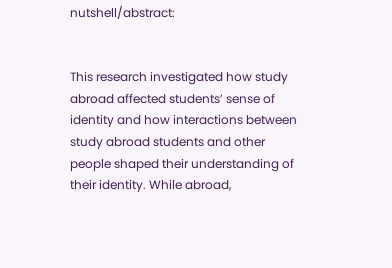nutshell/abstract:


This research investigated how study abroad affected students’ sense of identity and how interactions between study abroad students and other people shaped their understanding of their identity. While abroad,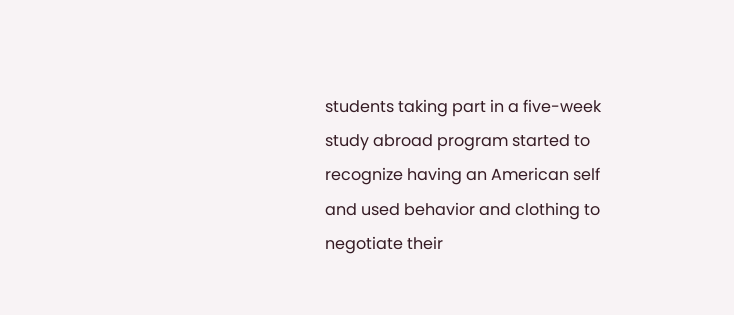students taking part in a five-week study abroad program started to recognize having an American self and used behavior and clothing to negotiate their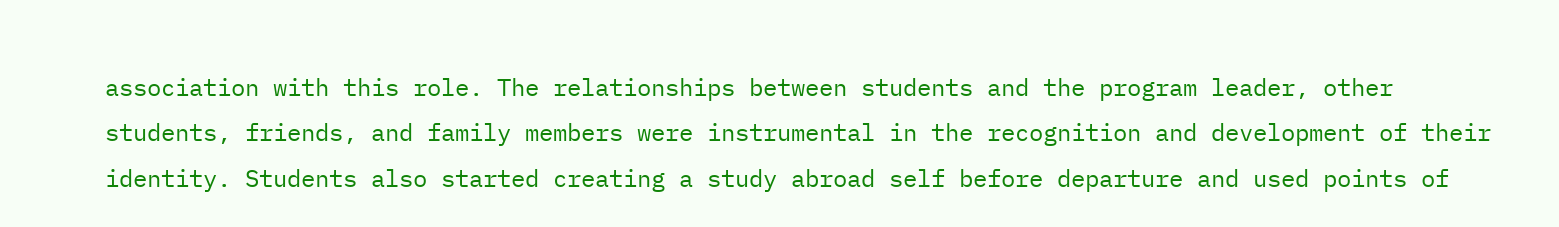association with this role. The relationships between students and the program leader, other students, friends, and family members were instrumental in the recognition and development of their identity. Students also started creating a study abroad self before departure and used points of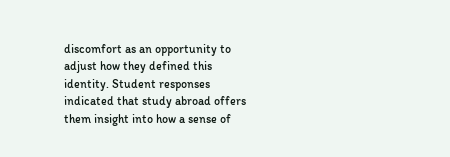discomfort as an opportunity to adjust how they defined this identity. Student responses indicated that study abroad offers them insight into how a sense of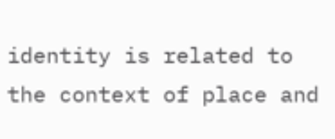identity is related to the context of place and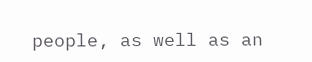people, as well as an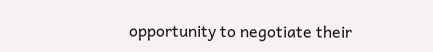opportunity to negotiate their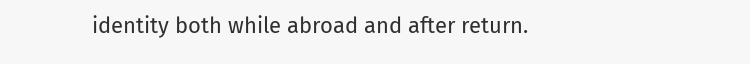identity both while abroad and after return.